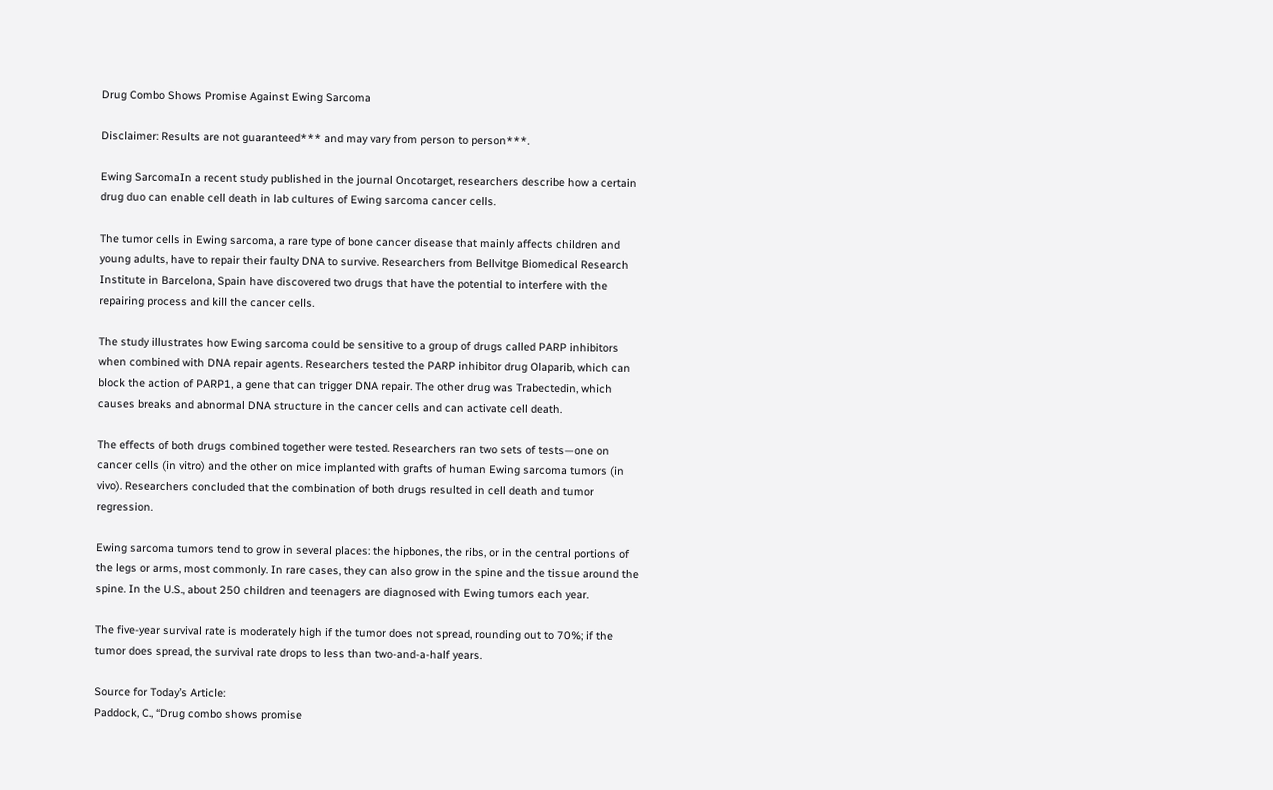Drug Combo Shows Promise Against Ewing Sarcoma

Disclaimer: Results are not guaranteed*** and may vary from person to person***.

Ewing SarcomaIn a recent study published in the journal Oncotarget, researchers describe how a certain drug duo can enable cell death in lab cultures of Ewing sarcoma cancer cells.

The tumor cells in Ewing sarcoma, a rare type of bone cancer disease that mainly affects children and young adults, have to repair their faulty DNA to survive. Researchers from Bellvitge Biomedical Research Institute in Barcelona, Spain have discovered two drugs that have the potential to interfere with the repairing process and kill the cancer cells.

The study illustrates how Ewing sarcoma could be sensitive to a group of drugs called PARP inhibitors when combined with DNA repair agents. Researchers tested the PARP inhibitor drug Olaparib, which can block the action of PARP1, a gene that can trigger DNA repair. The other drug was Trabectedin, which causes breaks and abnormal DNA structure in the cancer cells and can activate cell death.

The effects of both drugs combined together were tested. Researchers ran two sets of tests—one on cancer cells (in vitro) and the other on mice implanted with grafts of human Ewing sarcoma tumors (in vivo). Researchers concluded that the combination of both drugs resulted in cell death and tumor regression.

Ewing sarcoma tumors tend to grow in several places: the hipbones, the ribs, or in the central portions of the legs or arms, most commonly. In rare cases, they can also grow in the spine and the tissue around the spine. In the U.S., about 250 children and teenagers are diagnosed with Ewing tumors each year.

The five-year survival rate is moderately high if the tumor does not spread, rounding out to 70%; if the tumor does spread, the survival rate drops to less than two-and-a-half years.

Source for Today’s Article:
Paddock, C., “Drug combo shows promise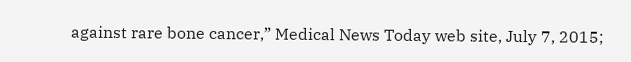against rare bone cancer,” Medical News Today web site, July 7, 2015;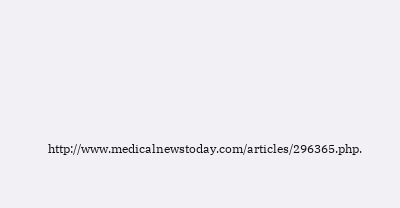http://www.medicalnewstoday.com/articles/296365.php.